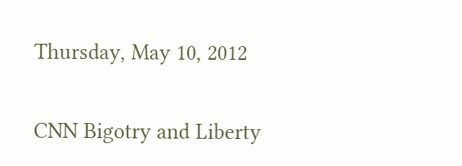Thursday, May 10, 2012

CNN Bigotry and Liberty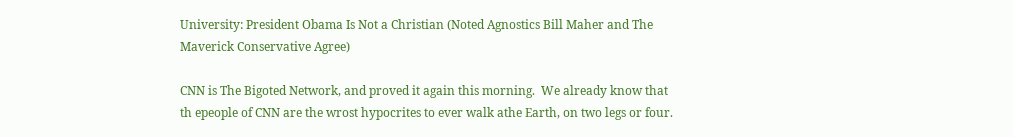University: President Obama Is Not a Christian (Noted Agnostics Bill Maher and The Maverick Conservative Agree)

CNN is The Bigoted Network, and proved it again this morning.  We already know that th epeople of CNN are the wrost hypocrites to ever walk athe Earth, on two legs or four.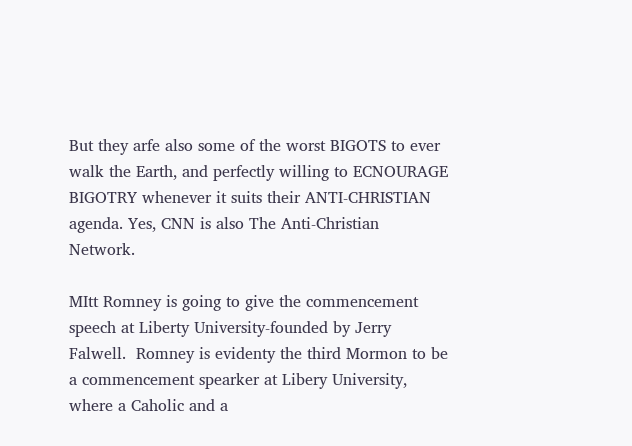But they arfe also some of the worst BIGOTS to ever walk the Earth, and perfectly willing to ECNOURAGE BIGOTRY whenever it suits their ANTI-CHRISTIAN agenda. Yes, CNN is also The Anti-Christian Network.

MItt Romney is going to give the commencement speech at Liberty University-founded by Jerry Falwell.  Romney is evidenty the third Mormon to be a commencement spearker at Libery University, where a Caholic and a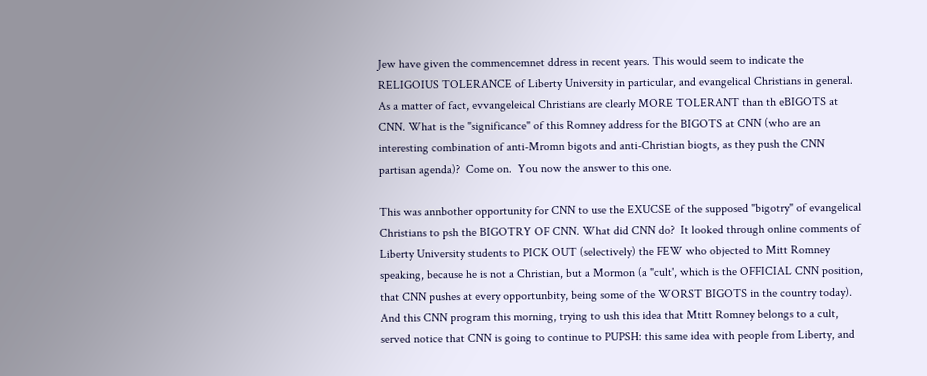Jew have given the commencemnet ddress in recent years. This would seem to indicate the RELIGOIUS TOLERANCE of Liberty University in particular, and evangelical Christians in general.  As a matter of fact, evvangeleical Christians are clearly MORE TOLERANT than th eBIGOTS at CNN. What is the "significance" of this Romney address for the BIGOTS at CNN (who are an interesting combination of anti-Mromn bigots and anti-Christian biogts, as they push the CNN partisan agenda)?  Come on.  You now the answer to this one.

This was annbother opportunity for CNN to use the EXUCSE of the supposed "bigotry" of evangelical Christians to psh the BIGOTRY OF CNN. What did CNN do?  It looked through online comments of Liberty University students to PICK OUT (selectively) the FEW who objected to Mitt Romney speaking, because he is not a Christian, but a Mormon (a "cult', which is the OFFICIAL CNN position, that CNN pushes at every opportunbity, being some of the WORST BIGOTS in the country today). And this CNN program this morning, trying to ush this idea that Mtitt Romney belongs to a cult, served notice that CNN is going to continue to PUPSH: this same idea with people from Liberty, and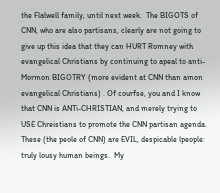the Flalwell family, until next week.  The BIGOTS of CNN, who are also partisans, clearly are not going to give up this idea that they can HURT Romney with evangelical Christians by continuing to apeal to anti-Mormon BIGOTRY (more evident at CNN than amon evangelical Christians) . Of courfse, you and I know that CNN is ANTi-CHRISTIAN, and merely trying to USE Chreistians to promote the CNN partisan agenda.  These (the peole of CNN) are EVIL, despicable lpeople: truly lousy human beings.  My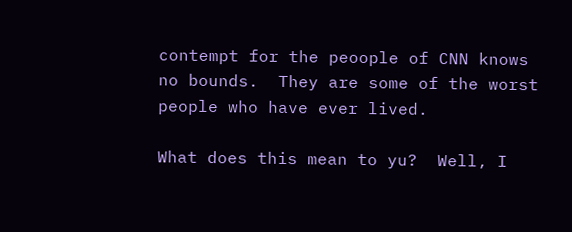contempt for the peoople of CNN knows no bounds.  They are some of the worst people who have ever lived.

What does this mean to yu?  Well, I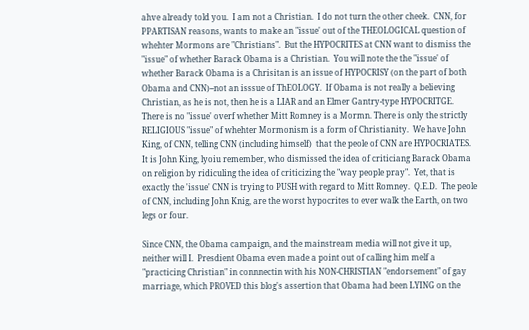ahve already told you.  I am not a Christian.  I do not turn the other cheek.  CNN, for PPARTISAN reasons, wants to make an "issue' out of the THEOLOGICAL question of whehter Mormons are "Christians".  But the HYPOCRITES at CNN want to dismiss the "issue" of whether Barack Obama is a Christian.  You will note the the "issue' of whether Barack Obama is a Chrisitan is an issue of HYPOCRISY (on the part of both Obama and CNN)--not an isssue of ThEOLOGY.  If Obama is not really a believing Christian, as he is not, then he is a LIAR and an Elmer Gantry-type HYPOCRITGE.  There is no "issue' overf whether Mitt Romney is a Mormn. There is only the strictly RELIGIOUS "issue" of whehter Mormonism is a form of Christianity.  We have John King, of CNN, telling CNN (including himself)  that the peole of CNN are HYPOCRIATES.  It is John King, lyoiu remember, who dismissed the idea of criticiang Barack Obama on religion by ridiculing the idea of criticizing the "way people pray".  Yet, that is exactly the 'issue' CNN is trying to PUSH with regard to Mitt Romney.  Q.E.D.  The peole of CNN, including John Knig, are the worst hypocrites to ever walk the Earth, on two legs or four.

Since CNN, the Obama campaign, and the mainstream media will not give it up, neither will I.  Presdient Obama even made a point out of calling him melf a "practicing Christian" in connnectin with his NON-CHRISTIAN "endorsement" of gay marriage, which PROVED this blog's assertion that Obama had been LYING on the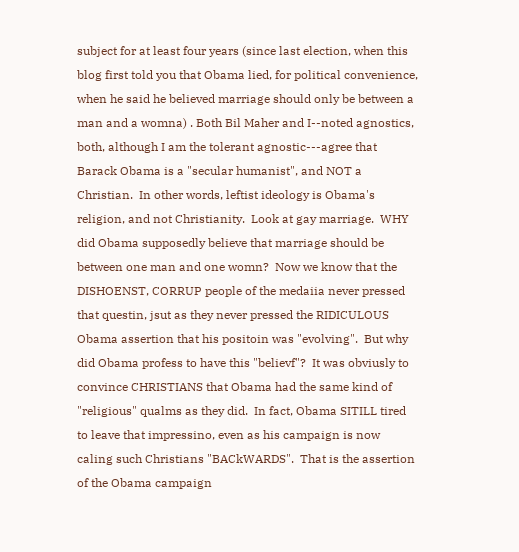subject for at least four years (since last election, when this blog first told you that Obama lied, for political convenience, when he said he believed marriage should only be between a man and a womna) . Both Bil Maher and I--noted agnostics, both, although I am the tolerant agnostic---agree that Barack Obama is a "secular humanist", and NOT a Christian.  In other words, leftist ideology is Obama's religion, and not Christianity.  Look at gay marriage.  WHY did Obama supposedly believe that marriage should be between one man and one womn?  Now we know that the DISHOENST, CORRUP people of the medaiia never pressed that questin, jsut as they never pressed the RIDICULOUS Obama assertion that his positoin was "evolving".  But why did Obama profess to have this "believf"?  It was obviusly to convince CHRISTIANS that Obama had the same kind of "religious" qualms as they did.  In fact, Obama SITILL tired to leave that impressino, even as his campaign is now caling such Christians "BACkWARDS".  That is the assertion of the Obama campaign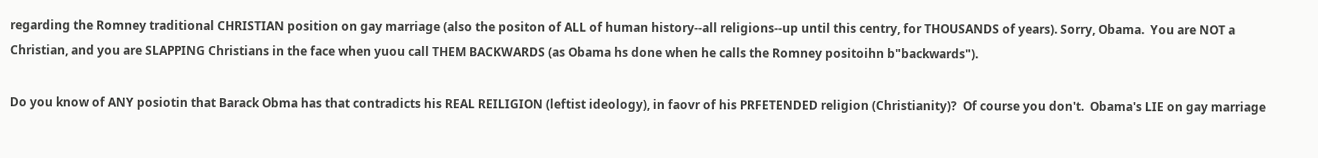regarding the Romney traditional CHRISTIAN position on gay marriage (also the positon of ALL of human history--all religions--up until this centry, for THOUSANDS of years). Sorry, Obama.  You are NOT a Christian, and you are SLAPPING Christians in the face when yuou call THEM BACKWARDS (as Obama hs done when he calls the Romney positoihn b"backwards").

Do you know of ANY posiotin that Barack Obma has that contradicts his REAL REILIGION (leftist ideology), in faovr of his PRFETENDED religion (Christianity)?  Of course you don't.  Obama's LIE on gay marriage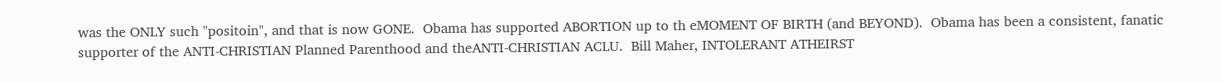was the ONLY such "positoin", and that is now GONE.  Obama has supported ABORTION up to th eMOMENT OF BIRTH (and BEYOND).  Obama has been a consistent, fanatic supporter of the ANTI-CHRISTIAN Planned Parenthood and theANTI-CHRISTIAN ACLU.  Bill Maher, INTOLERANT ATHEIRST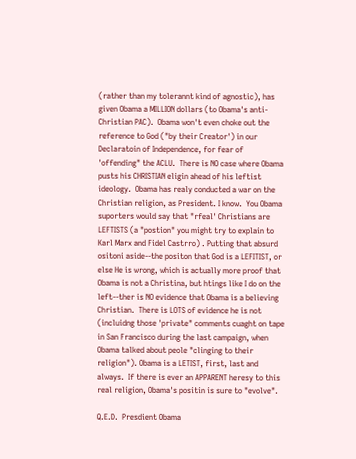(rather than my tolerannt kind of agnostic), has given Obama a MILLION dollars (to Obama's anti-Christian PAC).  Obama won't even choke out the reference to God ("by their Creator') in our Declaratoin of Independence, for fear of 'offending" the ACLU.  There is NO case where Obama pusts his CHRISTIAN eligin ahead of his leftist ideology.  Obama has realy conducted a war on the Christian religion, as President. I know.  You Obama suporters would say that "rfeal' Christians are LEFTISTS (a "postion" you might try to explain to Karl Marx and Fidel Castrro) . Putting that absurd ositoni aside--the positon that God is a LEFITIST, or else He is wrong, which is actually more proof that Obama is not a Christina, but htings like I do on the left--ther is NO evidence that Obama is a believing Christian.  There is LOTS of evidence he is not (incluidng those 'private" comments cuaght on tape in San Francisco during the last campaign, when Obama talked about peole "clinging to their religion"). Obama is a LETIST, first, last and always.  If there is ever an APPARENT heresy to this real religion, Obama's positin is sure to "evolve".

Q.E.D.  Presdient Obama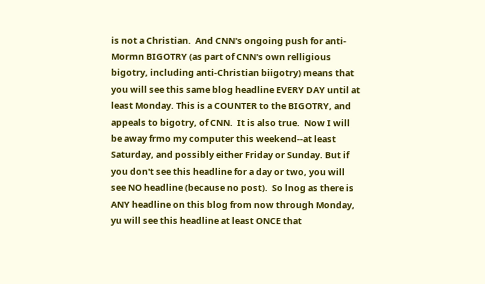is not a Christian.  And CNN's ongoing push for anti-Mormn BIGOTRY (as part of CNN's own relligious bigotry, including anti-Christian biigotry) means that you will see this same blog headline EVERY DAY until at least Monday. This is a COUNTER to the BIGOTRY, and appeals to bigotry, of CNN.  It is also true.  Now I will be away frmo my computer this weekend--at least Saturday, and possibly either Friday or Sunday. But if you don't see this headline for a day or two, you will see NO headline (because no post).  So lnog as there is ANY headline on this blog from now through Monday, yu will see this headline at least ONCE that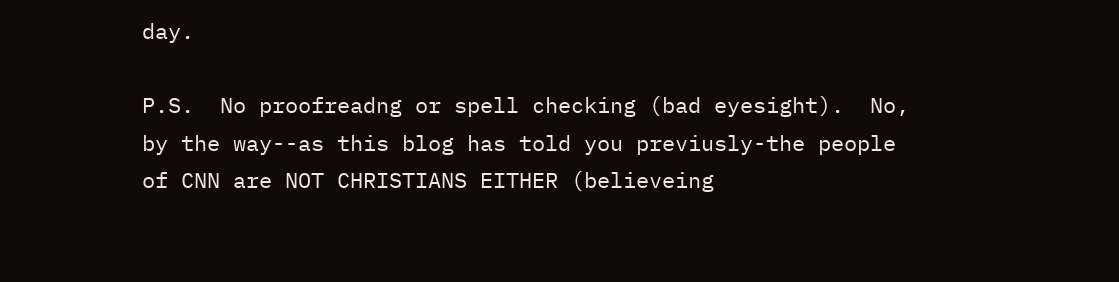day.

P.S.  No proofreadng or spell checking (bad eyesight).  No, by the way--as this blog has told you previusly-the people of CNN are NOT CHRISTIANS EITHER (believeing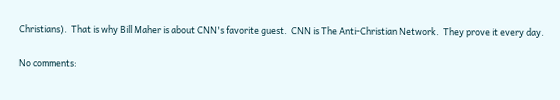Christians).  That is why Bill Maher is about CNN's favorite guest.  CNN is The Anti-Christian Network.  They prove it every day.

No comments: